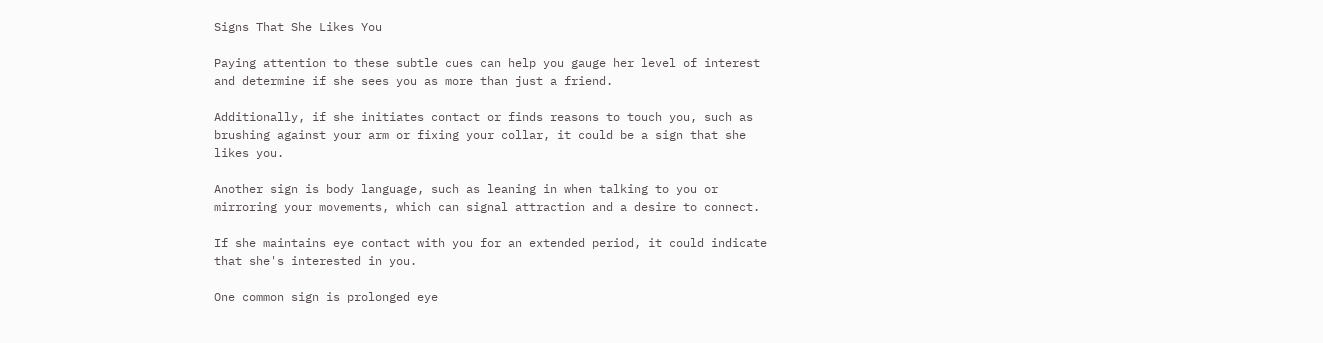Signs That She Likes You

Paying attention to these subtle cues can help you gauge her level of interest and determine if she sees you as more than just a friend.

Additionally, if she initiates contact or finds reasons to touch you, such as brushing against your arm or fixing your collar, it could be a sign that she likes you.

Another sign is body language, such as leaning in when talking to you or mirroring your movements, which can signal attraction and a desire to connect.

If she maintains eye contact with you for an extended period, it could indicate that she's interested in you.

One common sign is prolonged eye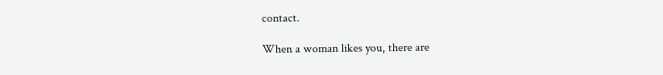contact.

When a woman likes you, there are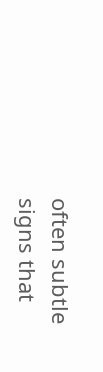often subtle signs that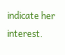indicate her interest.